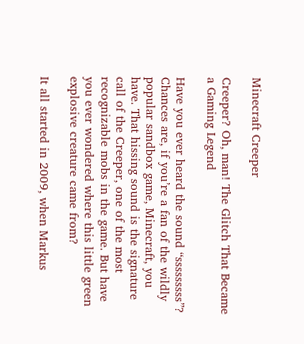Minecraft Creeper

Creeper? Oh, man! The Glitch That Became a Gaming Legend

Have you ever heard the sound “sssssssss”? Chances are, if you’re a fan of the wildly popular sandbox game, Minecraft, you have. That hissing sound is the signature call of the Creeper, one of the most recognizable mobs in the game. But have you ever wondered where this little green explosive creature came from?

It all started in 2009, when Markus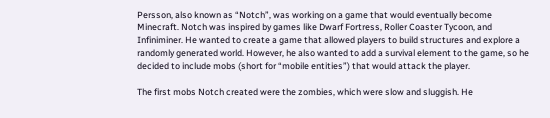Persson, also known as “Notch”, was working on a game that would eventually become Minecraft. Notch was inspired by games like Dwarf Fortress, Roller Coaster Tycoon, and Infiniminer. He wanted to create a game that allowed players to build structures and explore a randomly generated world. However, he also wanted to add a survival element to the game, so he decided to include mobs (short for “mobile entities”) that would attack the player.

The first mobs Notch created were the zombies, which were slow and sluggish. He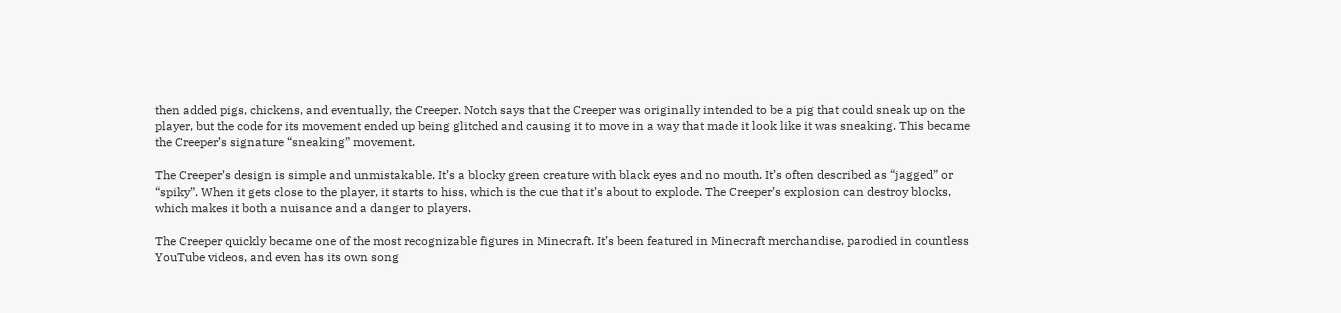then added pigs, chickens, and eventually, the Creeper. Notch says that the Creeper was originally intended to be a pig that could sneak up on the player, but the code for its movement ended up being glitched and causing it to move in a way that made it look like it was sneaking. This became the Creeper’s signature “sneaking” movement.

The Creeper’s design is simple and unmistakable. It’s a blocky green creature with black eyes and no mouth. It’s often described as “jagged” or “spiky”. When it gets close to the player, it starts to hiss, which is the cue that it’s about to explode. The Creeper’s explosion can destroy blocks, which makes it both a nuisance and a danger to players.

The Creeper quickly became one of the most recognizable figures in Minecraft. It’s been featured in Minecraft merchandise, parodied in countless YouTube videos, and even has its own song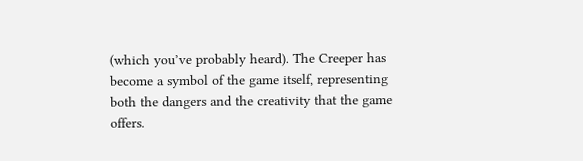(which you’ve probably heard). The Creeper has become a symbol of the game itself, representing both the dangers and the creativity that the game offers.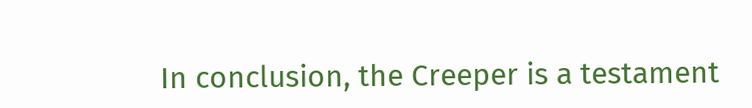In conclusion, the Creeper is a testament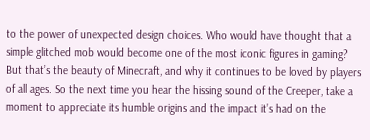to the power of unexpected design choices. Who would have thought that a simple glitched mob would become one of the most iconic figures in gaming? But that’s the beauty of Minecraft, and why it continues to be loved by players of all ages. So the next time you hear the hissing sound of the Creeper, take a moment to appreciate its humble origins and the impact it’s had on the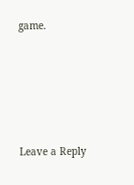game.





Leave a Reply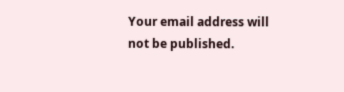Your email address will not be published.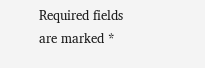Required fields are marked *